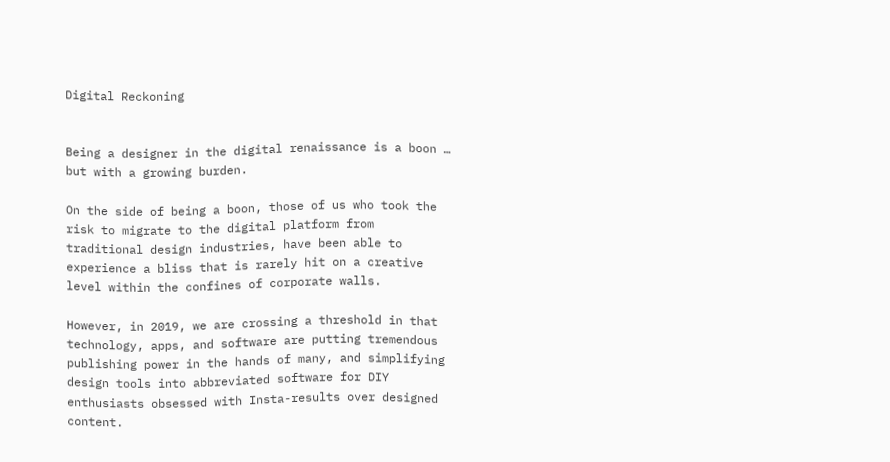Digital Reckoning


Being a designer in the digital renaissance is a boon … but with a growing burden.

On the side of being a boon, those of us who took the risk to migrate to the digital platform from traditional design industries, have been able to experience a bliss that is rarely hit on a creative level within the confines of corporate walls.

However, in 2019, we are crossing a threshold in that technology, apps, and software are putting tremendous publishing power in the hands of many, and simplifying design tools into abbreviated software for DIY enthusiasts obsessed with Insta-results over designed content.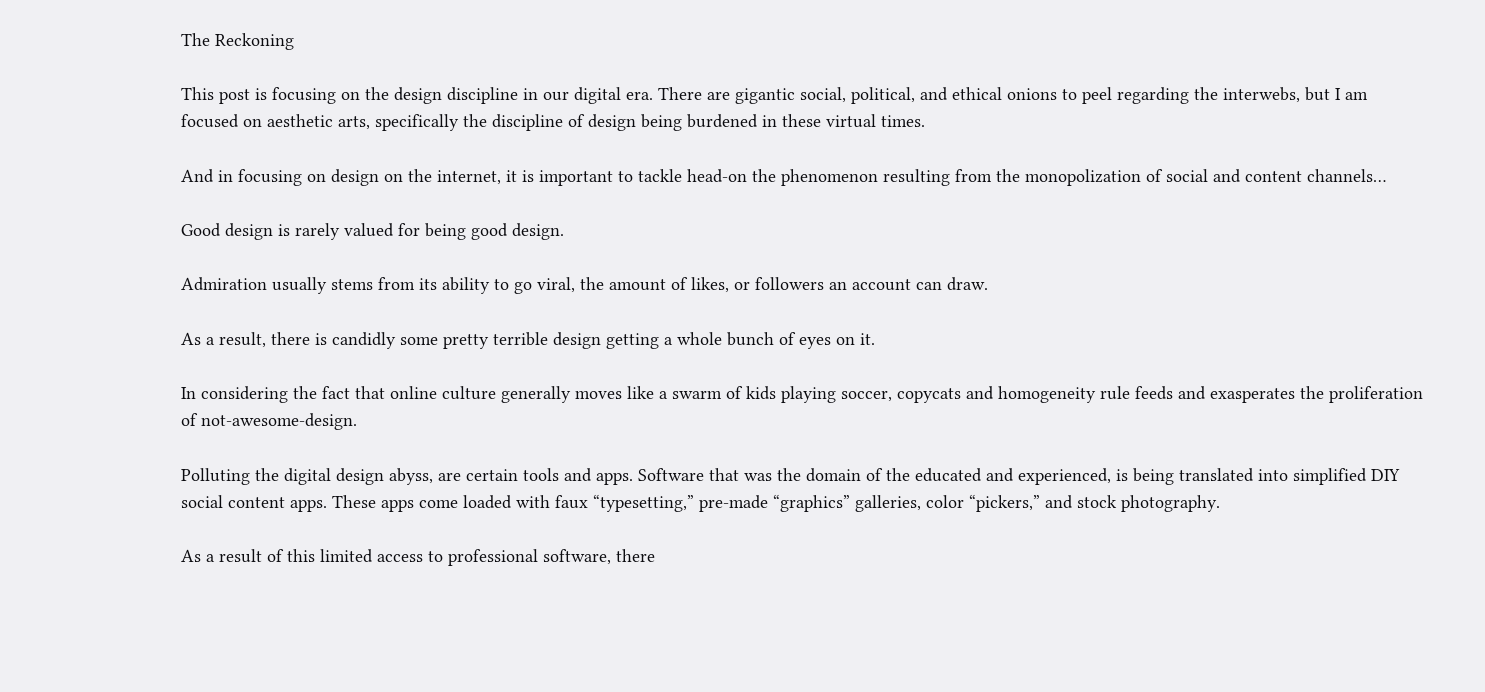The Reckoning

This post is focusing on the design discipline in our digital era. There are gigantic social, political, and ethical onions to peel regarding the interwebs, but I am focused on aesthetic arts, specifically the discipline of design being burdened in these virtual times.

And in focusing on design on the internet, it is important to tackle head-on the phenomenon resulting from the monopolization of social and content channels…

Good design is rarely valued for being good design.

Admiration usually stems from its ability to go viral, the amount of likes, or followers an account can draw.

As a result, there is candidly some pretty terrible design getting a whole bunch of eyes on it.

In considering the fact that online culture generally moves like a swarm of kids playing soccer, copycats and homogeneity rule feeds and exasperates the proliferation of not-awesome-design.

Polluting the digital design abyss, are certain tools and apps. Software that was the domain of the educated and experienced, is being translated into simplified DIY social content apps. These apps come loaded with faux “typesetting,” pre-made “graphics” galleries, color “pickers,” and stock photography.

As a result of this limited access to professional software, there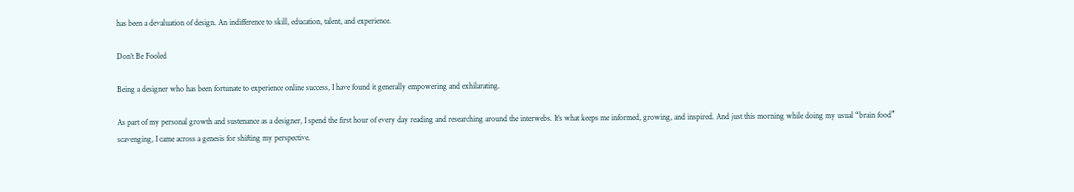has been a devaluation of design. An indifference to skill, education, talent, and experience.

Don’t Be Fooled

Being a designer who has been fortunate to experience online success, I have found it generally empowering and exhilarating.

As part of my personal growth and sustenance as a designer, I spend the first hour of every day reading and researching around the interwebs. It’s what keeps me informed, growing, and inspired. And just this morning while doing my usual “brain food” scavenging, I came across a genesis for shifting my perspective.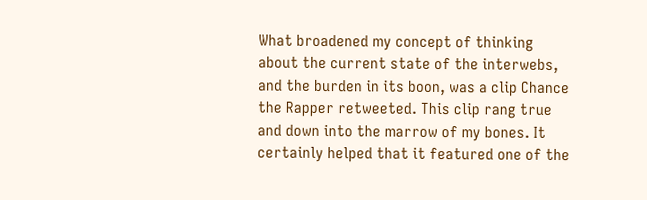What broadened my concept of thinking about the current state of the interwebs, and the burden in its boon, was a clip Chance the Rapper retweeted. This clip rang true and down into the marrow of my bones. It certainly helped that it featured one of the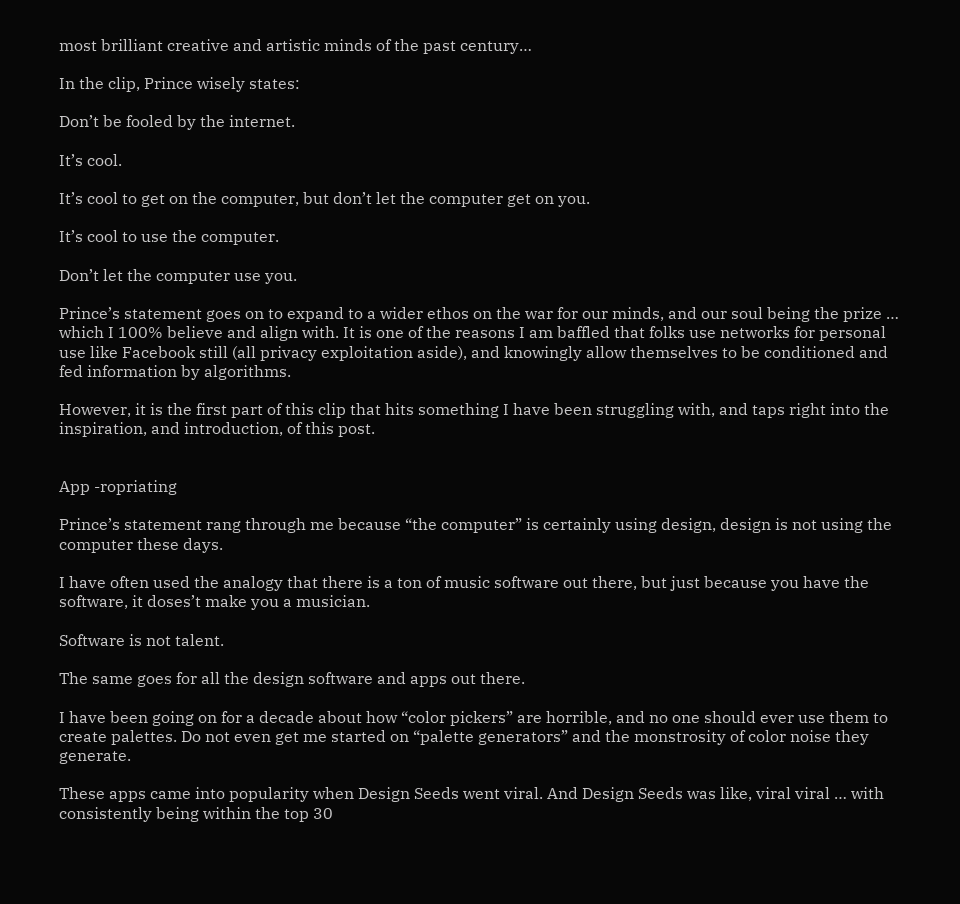most brilliant creative and artistic minds of the past century…

In the clip, Prince wisely states:

Don’t be fooled by the internet.

It’s cool.

It’s cool to get on the computer, but don’t let the computer get on you.

It’s cool to use the computer.

Don’t let the computer use you.

Prince’s statement goes on to expand to a wider ethos on the war for our minds, and our soul being the prize … which I 100% believe and align with. It is one of the reasons I am baffled that folks use networks for personal use like Facebook still (all privacy exploitation aside), and knowingly allow themselves to be conditioned and fed information by algorithms.

However, it is the first part of this clip that hits something I have been struggling with, and taps right into the inspiration, and introduction, of this post.


App -ropriating

Prince’s statement rang through me because “the computer” is certainly using design, design is not using the computer these days.

I have often used the analogy that there is a ton of music software out there, but just because you have the software, it doses’t make you a musician.

Software is not talent.

The same goes for all the design software and apps out there.

I have been going on for a decade about how “color pickers” are horrible, and no one should ever use them to create palettes. Do not even get me started on “palette generators” and the monstrosity of color noise they generate.

These apps came into popularity when Design Seeds went viral. And Design Seeds was like, viral viral … with consistently being within the top 30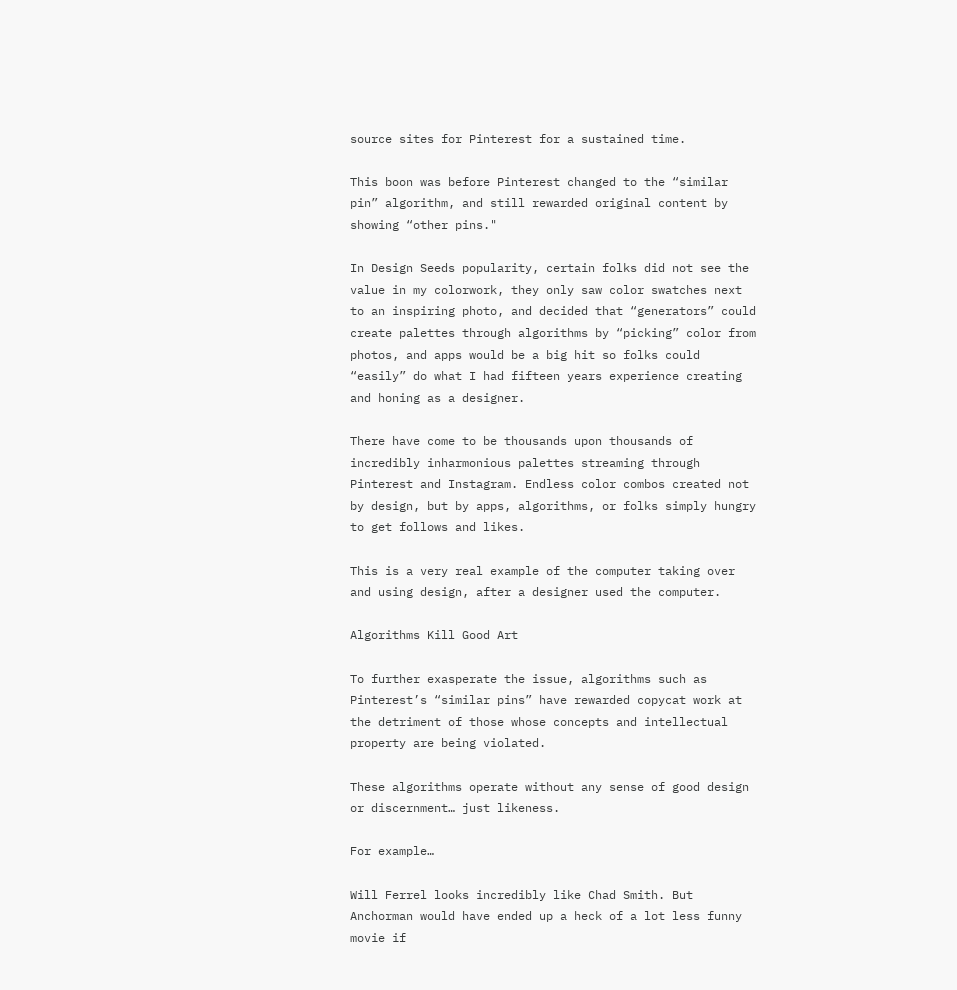source sites for Pinterest for a sustained time.

This boon was before Pinterest changed to the “similar pin” algorithm, and still rewarded original content by showing “other pins."

In Design Seeds popularity, certain folks did not see the value in my colorwork, they only saw color swatches next to an inspiring photo, and decided that “generators” could create palettes through algorithms by “picking” color from photos, and apps would be a big hit so folks could “easily” do what I had fifteen years experience creating and honing as a designer.

There have come to be thousands upon thousands of incredibly inharmonious palettes streaming through Pinterest and Instagram. Endless color combos created not by design, but by apps, algorithms, or folks simply hungry to get follows and likes.

This is a very real example of the computer taking over and using design, after a designer used the computer.

Algorithms Kill Good Art

To further exasperate the issue, algorithms such as Pinterest’s “similar pins” have rewarded copycat work at the detriment of those whose concepts and intellectual property are being violated.

These algorithms operate without any sense of good design or discernment… just likeness.

For example…

Will Ferrel looks incredibly like Chad Smith. But Anchorman would have ended up a heck of a lot less funny movie if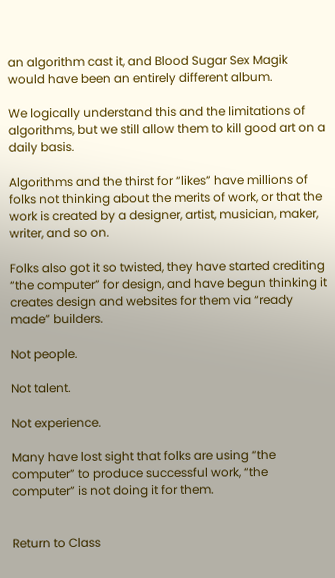an algorithm cast it, and Blood Sugar Sex Magik would have been an entirely different album.

We logically understand this and the limitations of algorithms, but we still allow them to kill good art on a daily basis.

Algorithms and the thirst for “likes” have millions of folks not thinking about the merits of work, or that the work is created by a designer, artist, musician, maker, writer, and so on.

Folks also got it so twisted, they have started crediting “the computer” for design, and have begun thinking it creates design and websites for them via “ready made” builders.

Not people.

Not talent.

Not experience.

Many have lost sight that folks are using “the computer” to produce successful work, “the computer” is not doing it for them.


Return to Class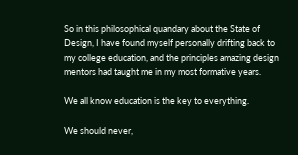So in this philosophical quandary about the State of Design, I have found myself personally drifting back to my college education, and the principles amazing design mentors had taught me in my most formative years.

We all know education is the key to everything.

We should never,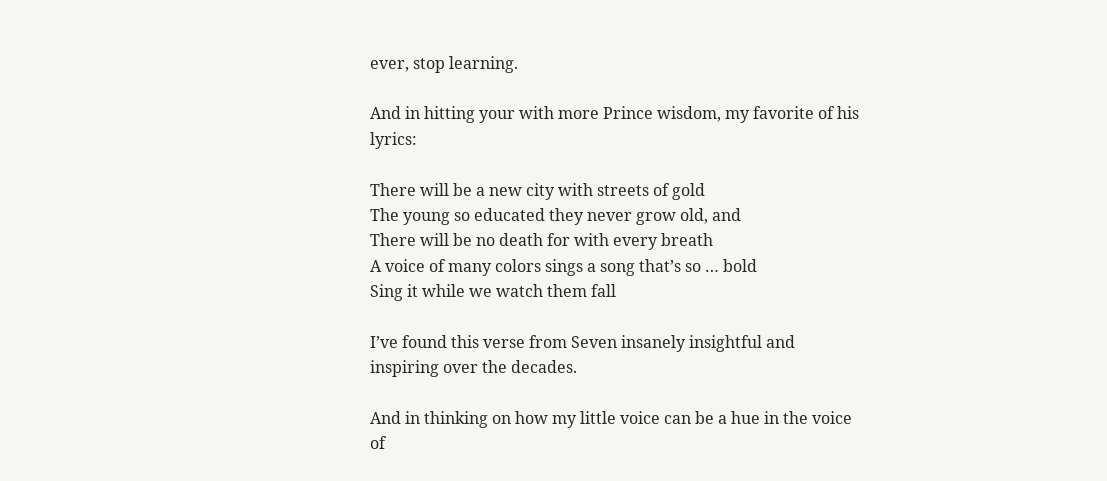ever, stop learning.

And in hitting your with more Prince wisdom, my favorite of his lyrics:

There will be a new city with streets of gold
The young so educated they never grow old, and
There will be no death for with every breath
A voice of many colors sings a song that’s so … bold
Sing it while we watch them fall

I’ve found this verse from Seven insanely insightful and inspiring over the decades.

And in thinking on how my little voice can be a hue in the voice of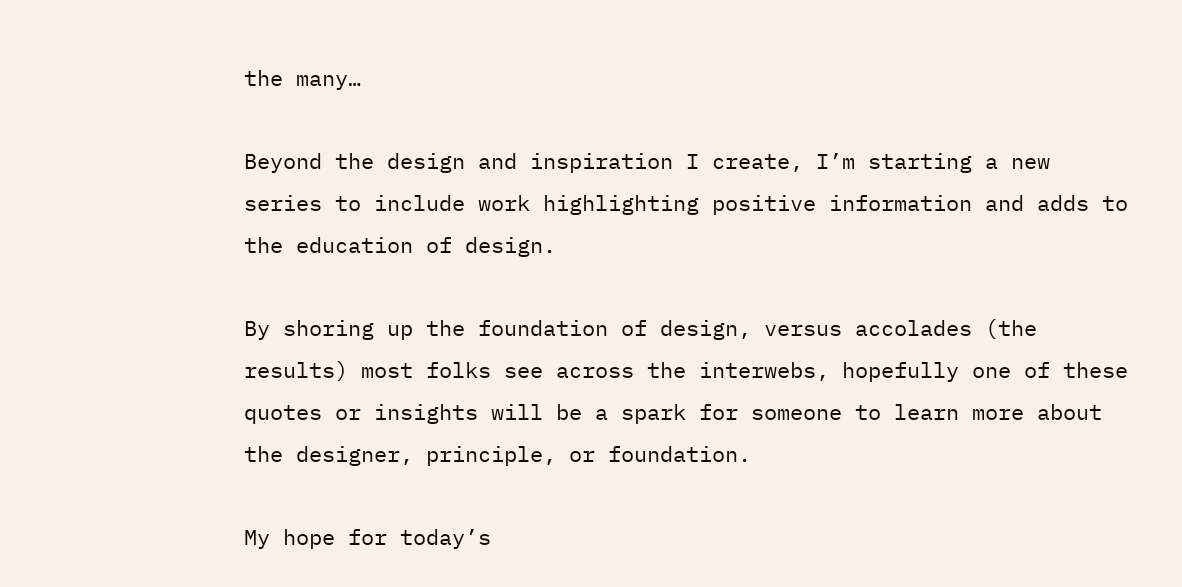the many…

Beyond the design and inspiration I create, I’m starting a new series to include work highlighting positive information and adds to the education of design.

By shoring up the foundation of design, versus accolades (the results) most folks see across the interwebs, hopefully one of these quotes or insights will be a spark for someone to learn more about the designer, principle, or foundation.

My hope for today’s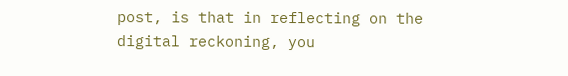post, is that in reflecting on the digital reckoning, you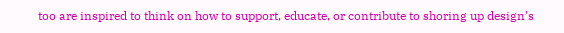too are inspired to think on how to support, educate, or contribute to shoring up design’s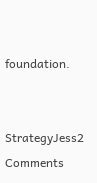foundation.


StrategyJess2 Comments